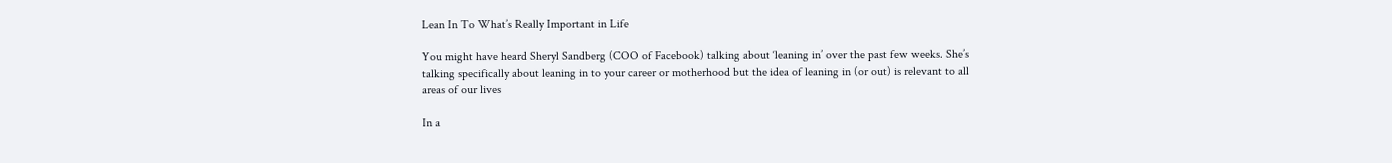Lean In To What’s Really Important in Life

You might have heard Sheryl Sandberg (COO of Facebook) talking about ‘leaning in’ over the past few weeks. She’s talking specifically about leaning in to your career or motherhood but the idea of leaning in (or out) is relevant to all areas of our lives

In a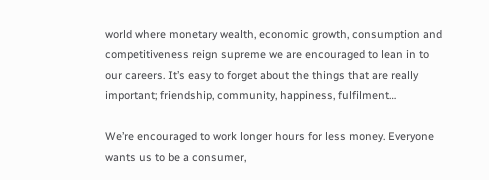world where monetary wealth, economic growth, consumption and competitiveness reign supreme we are encouraged to lean in to our careers. It’s easy to forget about the things that are really important; friendship, community, happiness, fulfilment…

We’re encouraged to work longer hours for less money. Everyone wants us to be a consumer,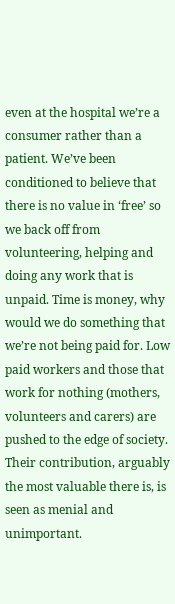even at the hospital we’re a consumer rather than a patient. We’ve been conditioned to believe that there is no value in ‘free’ so we back off from volunteering, helping and doing any work that is unpaid. Time is money, why would we do something that we’re not being paid for. Low paid workers and those that work for nothing (mothers, volunteers and carers) are pushed to the edge of society. Their contribution, arguably the most valuable there is, is seen as menial and unimportant.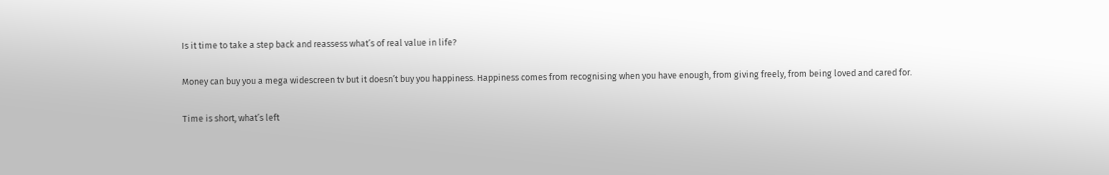Is it time to take a step back and reassess what’s of real value in life?

Money can buy you a mega widescreen tv but it doesn’t buy you happiness. Happiness comes from recognising when you have enough, from giving freely, from being loved and cared for.

Time is short, what’s left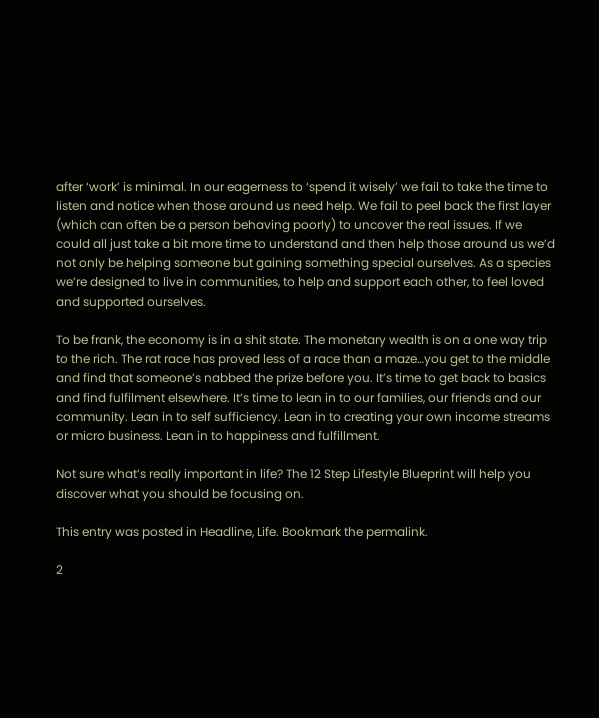after ‘work’ is minimal. In our eagerness to ‘spend it wisely’ we fail to take the time to listen and notice when those around us need help. We fail to peel back the first layer (which can often be a person behaving poorly) to uncover the real issues. If we could all just take a bit more time to understand and then help those around us we’d not only be helping someone but gaining something special ourselves. As a species we’re designed to live in communities, to help and support each other, to feel loved and supported ourselves.

To be frank, the economy is in a shit state. The monetary wealth is on a one way trip to the rich. The rat race has proved less of a race than a maze…you get to the middle and find that someone’s nabbed the prize before you. It’s time to get back to basics and find fulfilment elsewhere. It’s time to lean in to our families, our friends and our community. Lean in to self sufficiency. Lean in to creating your own income streams or micro business. Lean in to happiness and fulfillment.

Not sure what’s really important in life? The 12 Step Lifestyle Blueprint will help you discover what you should be focusing on.

This entry was posted in Headline, Life. Bookmark the permalink.

2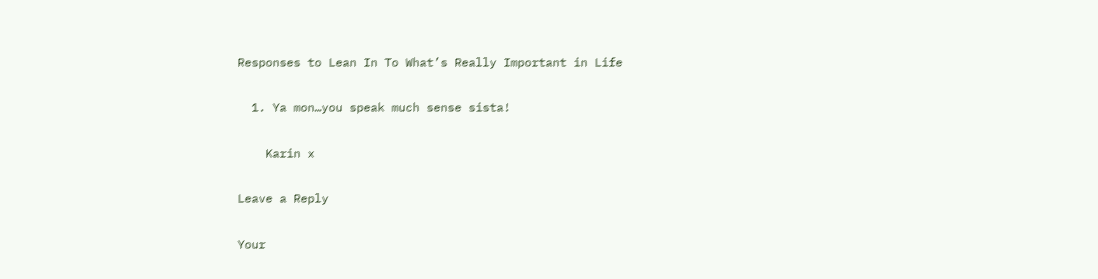Responses to Lean In To What’s Really Important in Life

  1. Ya mon…you speak much sense sista!

    Karin x

Leave a Reply

Your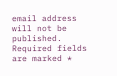email address will not be published. Required fields are marked *